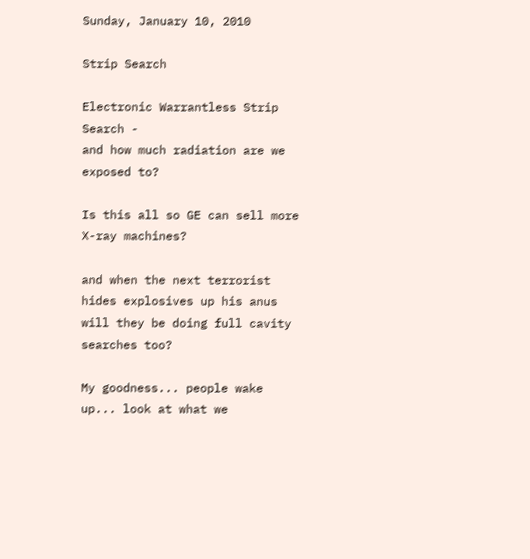Sunday, January 10, 2010

Strip Search

Electronic Warrantless Strip Search -
and how much radiation are we exposed to?

Is this all so GE can sell more X-ray machines?

and when the next terrorist hides explosives up his anus will they be doing full cavity searches too?

My goodness... people wake up... look at what we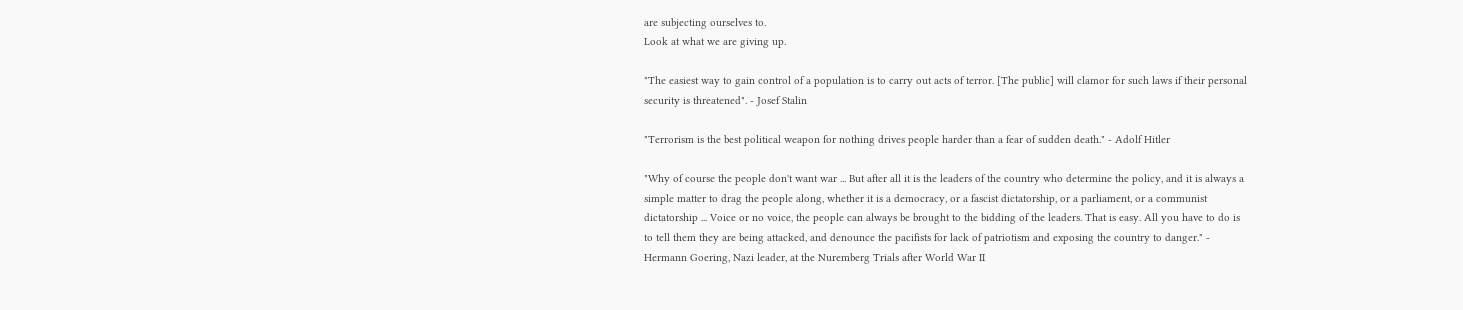are subjecting ourselves to.
Look at what we are giving up.

"The easiest way to gain control of a population is to carry out acts of terror. [The public] will clamor for such laws if their personal security is threatened". - Josef Stalin

"Terrorism is the best political weapon for nothing drives people harder than a fear of sudden death." - Adolf Hitler

"Why of course the people don't want war ... But after all it is the leaders of the country who determine the policy, and it is always a simple matter to drag the people along, whether it is a democracy, or a fascist dictatorship, or a parliament, or a communist dictatorship ... Voice or no voice, the people can always be brought to the bidding of the leaders. That is easy. All you have to do is to tell them they are being attacked, and denounce the pacifists for lack of patriotism and exposing the country to danger." - Hermann Goering, Nazi leader, at the Nuremberg Trials after World War II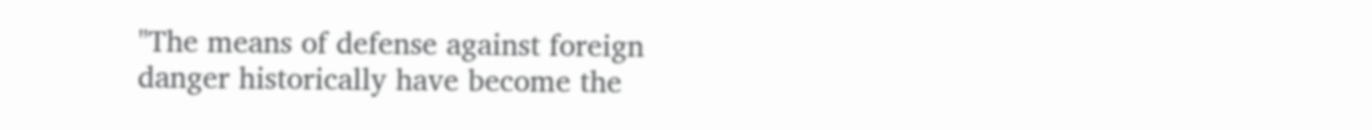"The means of defense against foreign danger historically have become the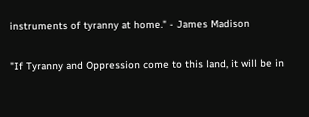instruments of tyranny at home." - James Madison

"If Tyranny and Oppression come to this land, it will be in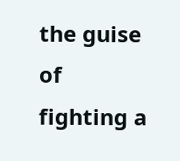the guise of fighting a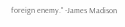foreign enemy." -James Madison